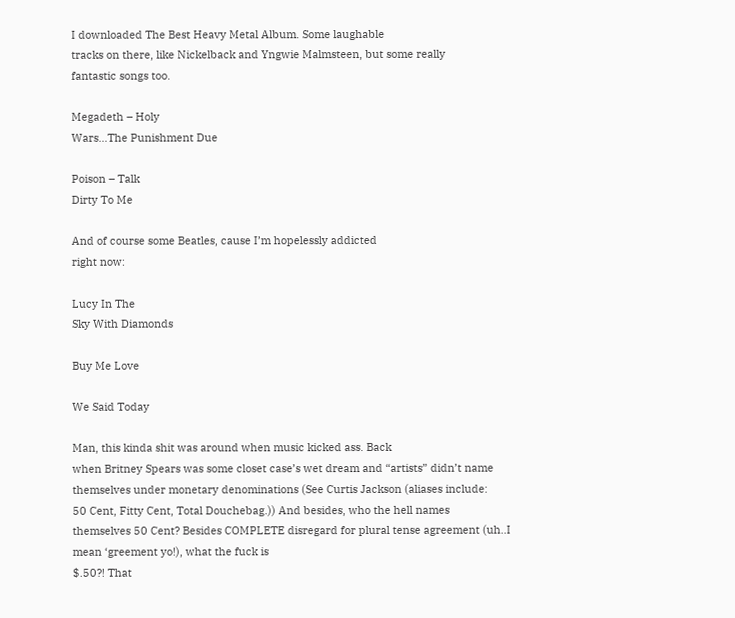I downloaded The Best Heavy Metal Album. Some laughable
tracks on there, like Nickelback and Yngwie Malmsteen, but some really
fantastic songs too.

Megadeth – Holy
Wars…The Punishment Due

Poison – Talk
Dirty To Me

And of course some Beatles, cause I’m hopelessly addicted
right now:

Lucy In The
Sky With Diamonds

Buy Me Love

We Said Today

Man, this kinda shit was around when music kicked ass. Back
when Britney Spears was some closet case’s wet dream and “artists” didn’t name
themselves under monetary denominations (See Curtis Jackson (aliases include:
50 Cent, Fitty Cent, Total Douchebag.)) And besides, who the hell names
themselves 50 Cent? Besides COMPLETE disregard for plural tense agreement (uh..I mean ‘greement yo!), what the fuck is
$.50?! That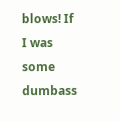blows! If I was some dumbass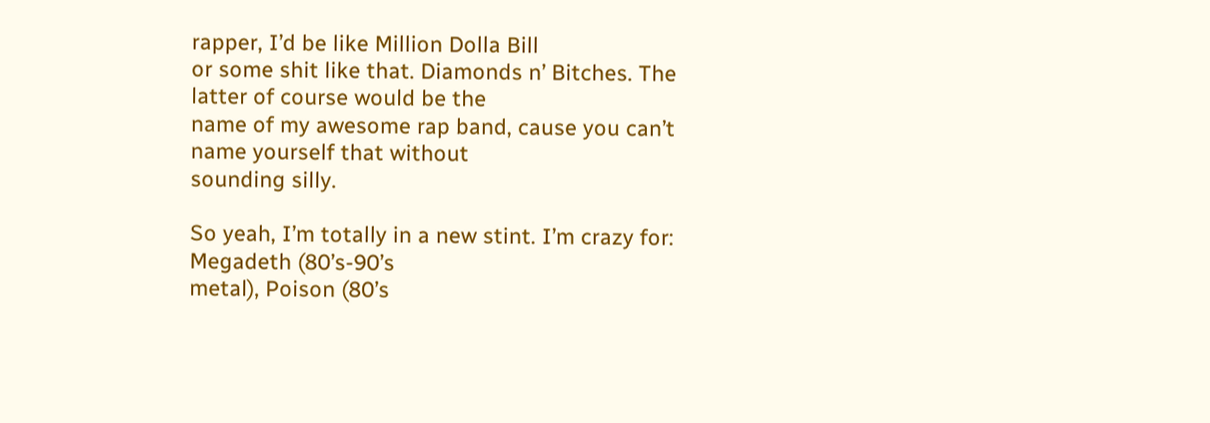rapper, I’d be like Million Dolla Bill
or some shit like that. Diamonds n’ Bitches. The latter of course would be the
name of my awesome rap band, cause you can’t name yourself that without
sounding silly.

So yeah, I’m totally in a new stint. I’m crazy for: Megadeth (80’s-90’s
metal), Poison (80’s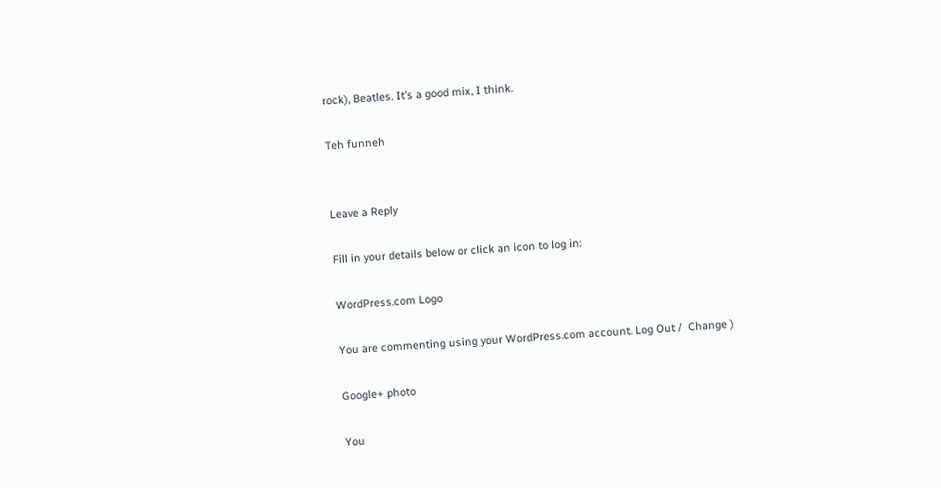rock), Beatles. It’s a good mix, I think.

Teh funneh


Leave a Reply

Fill in your details below or click an icon to log in:

WordPress.com Logo

You are commenting using your WordPress.com account. Log Out /  Change )

Google+ photo

You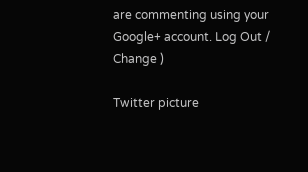are commenting using your Google+ account. Log Out /  Change )

Twitter picture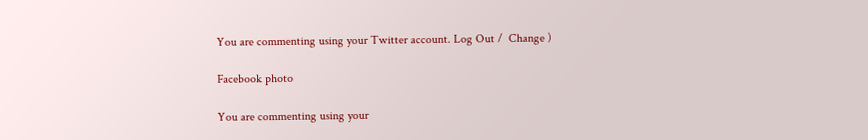You are commenting using your Twitter account. Log Out /  Change )

Facebook photo

You are commenting using your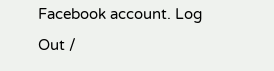Facebook account. Log Out /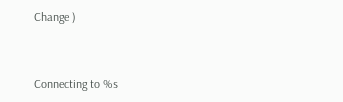Change )


Connecting to %s